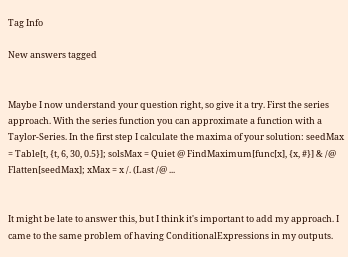Tag Info

New answers tagged


Maybe I now understand your question right, so give it a try. First the series approach. With the series function you can approximate a function with a Taylor-Series. In the first step I calculate the maxima of your solution: seedMax = Table[t, {t, 6, 30, 0.5}]; solsMax = Quiet @ FindMaximum[func[x], {x, #}] & /@ Flatten[seedMax]; xMax = x /. (Last /@ ...


It might be late to answer this, but I think it's important to add my approach. I came to the same problem of having ConditionalExpressions in my outputs.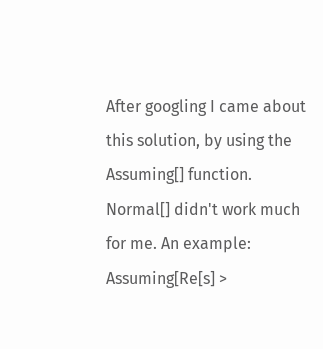After googling I came about this solution, by using the Assuming[] function. Normal[] didn't work much for me. An example: Assuming[Re[s] >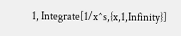1, Integrate[1/x^s,{x,1,Infinity}]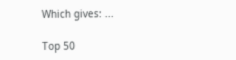Which gives: ...

Top 50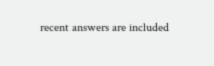recent answers are included